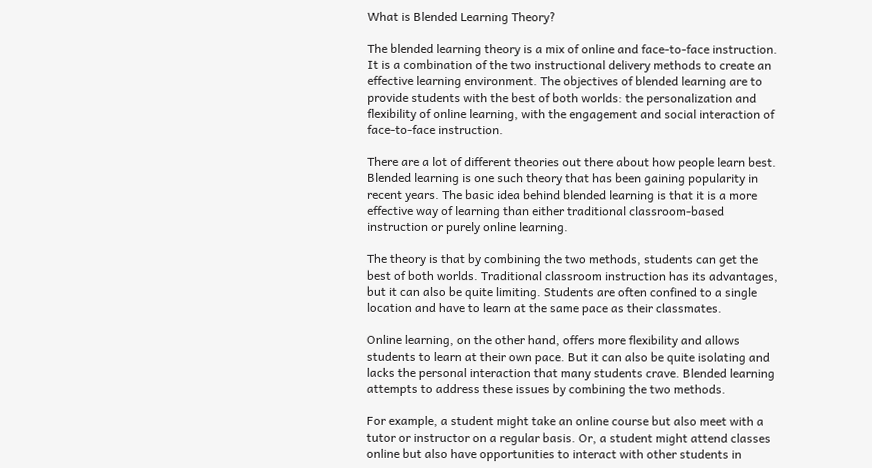What is Blended Learning Theory?

The blended learning theory is a mix of online and face-to-face instruction. It is a combination of the two instructional delivery methods to create an effective learning environment. The objectives of blended learning are to provide students with the best of both worlds: the personalization and flexibility of online learning, with the engagement and social interaction of face-to-face instruction.

There are a lot of different theories out there about how people learn best. Blended learning is one such theory that has been gaining popularity in recent years. The basic idea behind blended learning is that it is a more effective way of learning than either traditional classroom-based instruction or purely online learning.

The theory is that by combining the two methods, students can get the best of both worlds. Traditional classroom instruction has its advantages, but it can also be quite limiting. Students are often confined to a single location and have to learn at the same pace as their classmates.

Online learning, on the other hand, offers more flexibility and allows students to learn at their own pace. But it can also be quite isolating and lacks the personal interaction that many students crave. Blended learning attempts to address these issues by combining the two methods.

For example, a student might take an online course but also meet with a tutor or instructor on a regular basis. Or, a student might attend classes online but also have opportunities to interact with other students in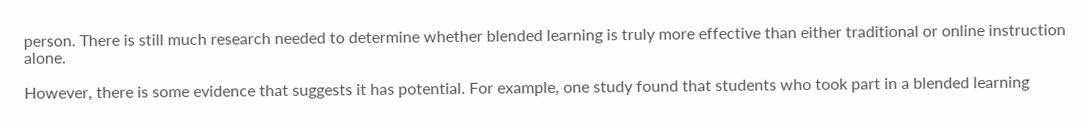person. There is still much research needed to determine whether blended learning is truly more effective than either traditional or online instruction alone.

However, there is some evidence that suggests it has potential. For example, one study found that students who took part in a blended learning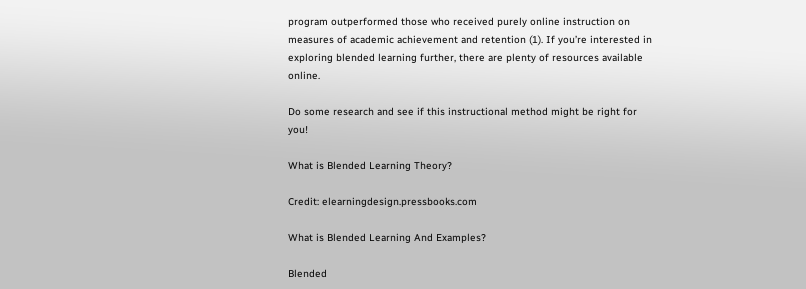program outperformed those who received purely online instruction on measures of academic achievement and retention (1). If you’re interested in exploring blended learning further, there are plenty of resources available online.

Do some research and see if this instructional method might be right for you!

What is Blended Learning Theory?

Credit: elearningdesign.pressbooks.com

What is Blended Learning And Examples?

Blended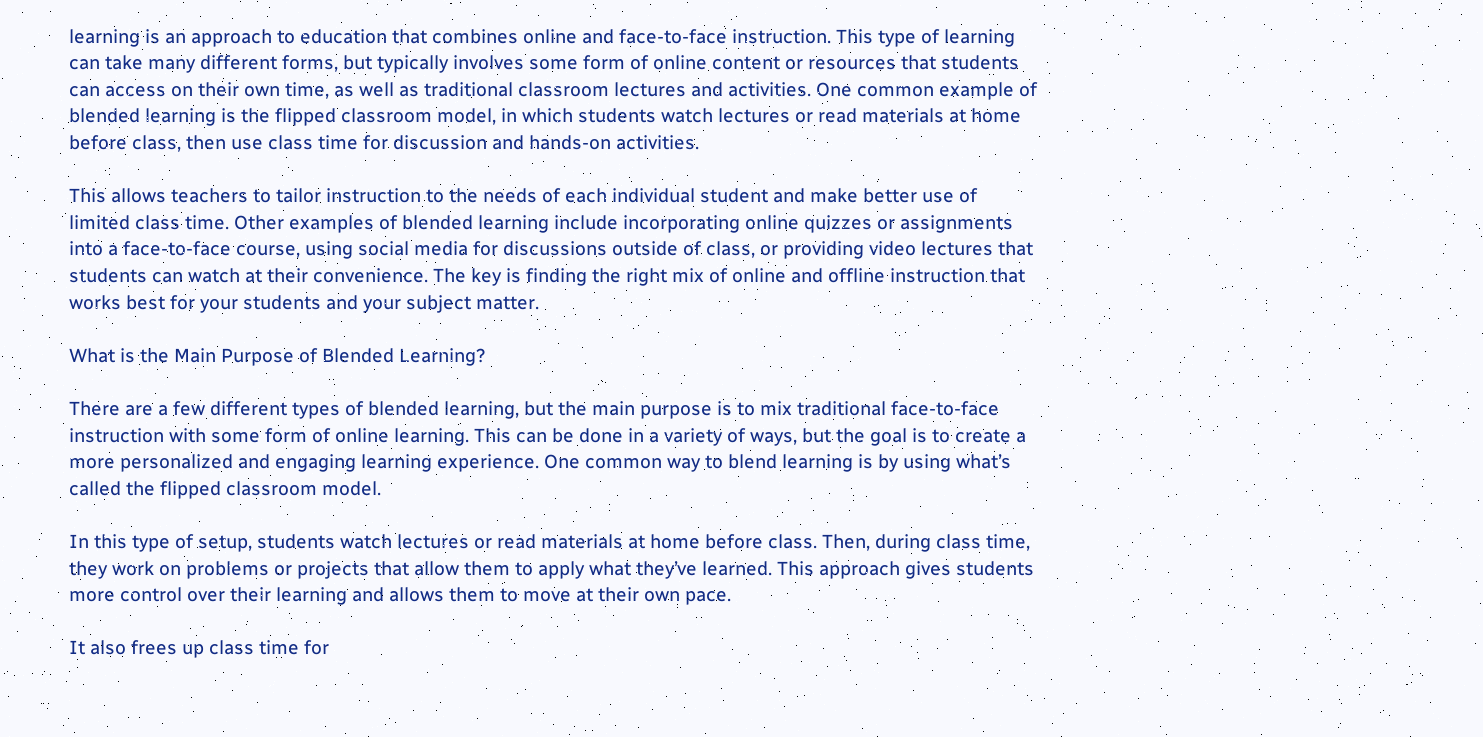learning is an approach to education that combines online and face-to-face instruction. This type of learning can take many different forms, but typically involves some form of online content or resources that students can access on their own time, as well as traditional classroom lectures and activities. One common example of blended learning is the flipped classroom model, in which students watch lectures or read materials at home before class, then use class time for discussion and hands-on activities.

This allows teachers to tailor instruction to the needs of each individual student and make better use of limited class time. Other examples of blended learning include incorporating online quizzes or assignments into a face-to-face course, using social media for discussions outside of class, or providing video lectures that students can watch at their convenience. The key is finding the right mix of online and offline instruction that works best for your students and your subject matter.

What is the Main Purpose of Blended Learning?

There are a few different types of blended learning, but the main purpose is to mix traditional face-to-face instruction with some form of online learning. This can be done in a variety of ways, but the goal is to create a more personalized and engaging learning experience. One common way to blend learning is by using what’s called the flipped classroom model.

In this type of setup, students watch lectures or read materials at home before class. Then, during class time, they work on problems or projects that allow them to apply what they’ve learned. This approach gives students more control over their learning and allows them to move at their own pace.

It also frees up class time for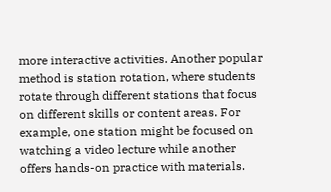more interactive activities. Another popular method is station rotation, where students rotate through different stations that focus on different skills or content areas. For example, one station might be focused on watching a video lecture while another offers hands-on practice with materials.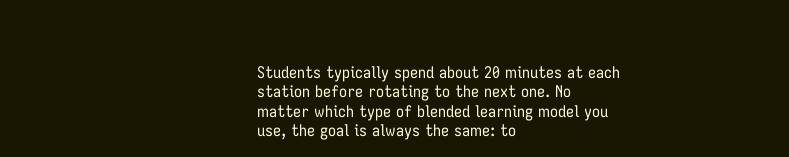Students typically spend about 20 minutes at each station before rotating to the next one. No matter which type of blended learning model you use, the goal is always the same: to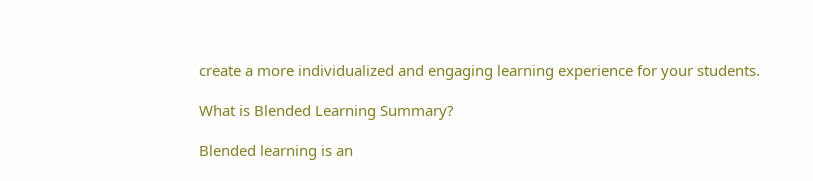create a more individualized and engaging learning experience for your students.

What is Blended Learning Summary?

Blended learning is an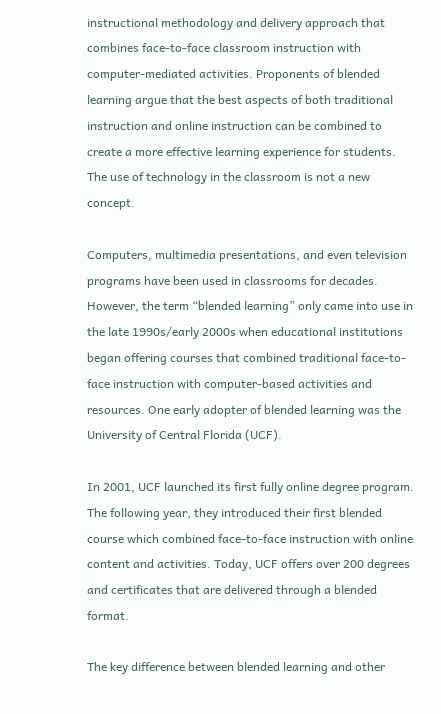instructional methodology and delivery approach that combines face-to-face classroom instruction with computer-mediated activities. Proponents of blended learning argue that the best aspects of both traditional instruction and online instruction can be combined to create a more effective learning experience for students. The use of technology in the classroom is not a new concept.

Computers, multimedia presentations, and even television programs have been used in classrooms for decades. However, the term “blended learning” only came into use in the late 1990s/early 2000s when educational institutions began offering courses that combined traditional face-to-face instruction with computer-based activities and resources. One early adopter of blended learning was the University of Central Florida (UCF).

In 2001, UCF launched its first fully online degree program. The following year, they introduced their first blended course which combined face-to-face instruction with online content and activities. Today, UCF offers over 200 degrees and certificates that are delivered through a blended format.

The key difference between blended learning and other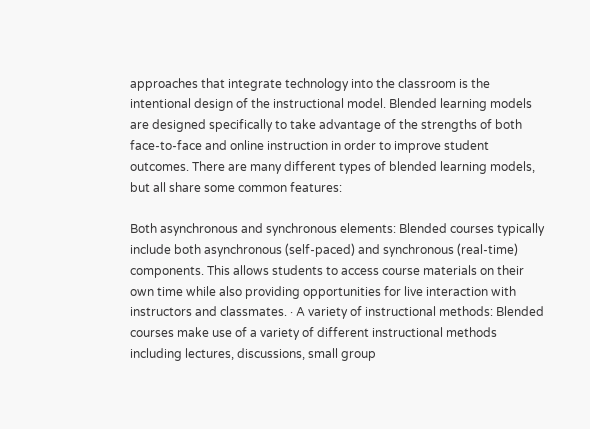approaches that integrate technology into the classroom is the intentional design of the instructional model. Blended learning models are designed specifically to take advantage of the strengths of both face-to-face and online instruction in order to improve student outcomes. There are many different types of blended learning models, but all share some common features:

Both asynchronous and synchronous elements: Blended courses typically include both asynchronous (self-paced) and synchronous (real-time) components. This allows students to access course materials on their own time while also providing opportunities for live interaction with instructors and classmates. · A variety of instructional methods: Blended courses make use of a variety of different instructional methods including lectures, discussions, small group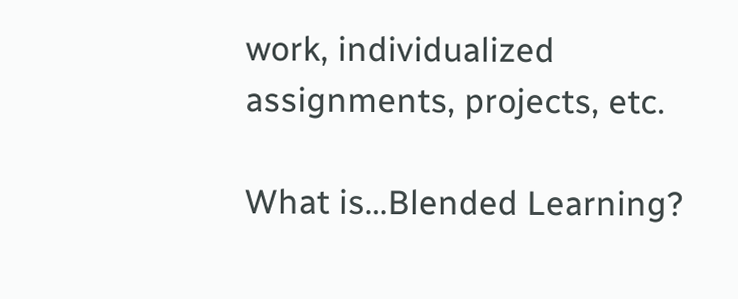work, individualized assignments, projects, etc.

What is…Blended Learning?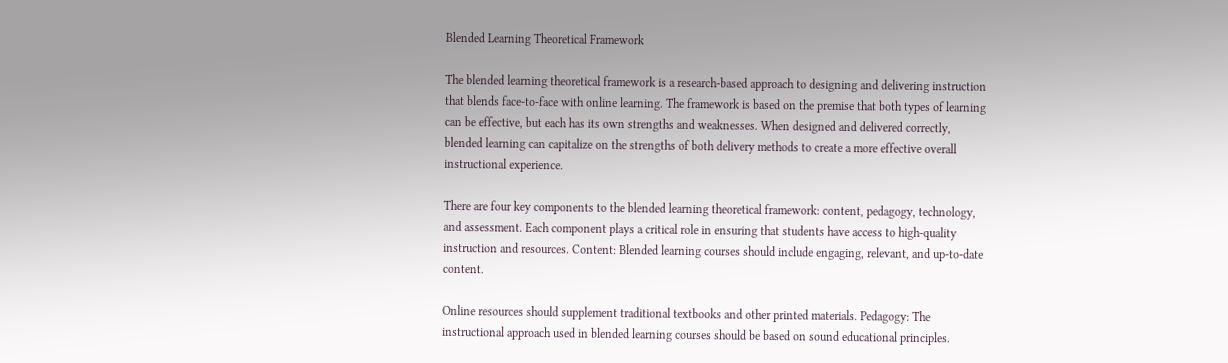Blended Learning Theoretical Framework

The blended learning theoretical framework is a research-based approach to designing and delivering instruction that blends face-to-face with online learning. The framework is based on the premise that both types of learning can be effective, but each has its own strengths and weaknesses. When designed and delivered correctly, blended learning can capitalize on the strengths of both delivery methods to create a more effective overall instructional experience.

There are four key components to the blended learning theoretical framework: content, pedagogy, technology, and assessment. Each component plays a critical role in ensuring that students have access to high-quality instruction and resources. Content: Blended learning courses should include engaging, relevant, and up-to-date content.

Online resources should supplement traditional textbooks and other printed materials. Pedagogy: The instructional approach used in blended learning courses should be based on sound educational principles.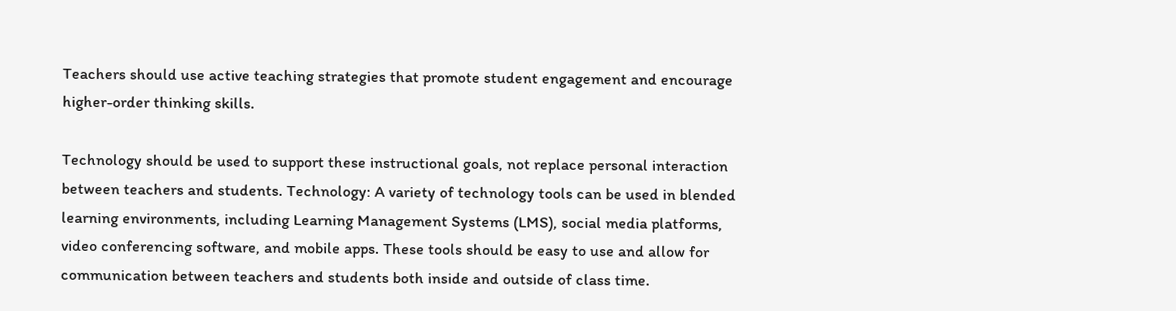Teachers should use active teaching strategies that promote student engagement and encourage higher-order thinking skills.

Technology should be used to support these instructional goals, not replace personal interaction between teachers and students. Technology: A variety of technology tools can be used in blended learning environments, including Learning Management Systems (LMS), social media platforms, video conferencing software, and mobile apps. These tools should be easy to use and allow for communication between teachers and students both inside and outside of class time.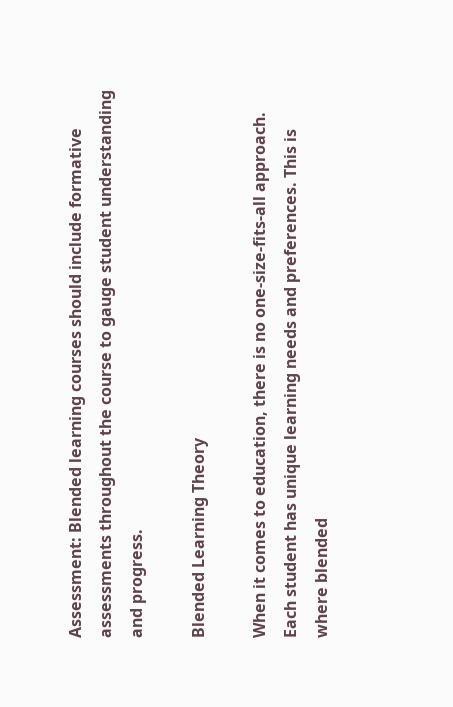Assessment: Blended learning courses should include formative assessments throughout the course to gauge student understanding and progress.

Blended Learning Theory

When it comes to education, there is no one-size-fits-all approach. Each student has unique learning needs and preferences. This is where blended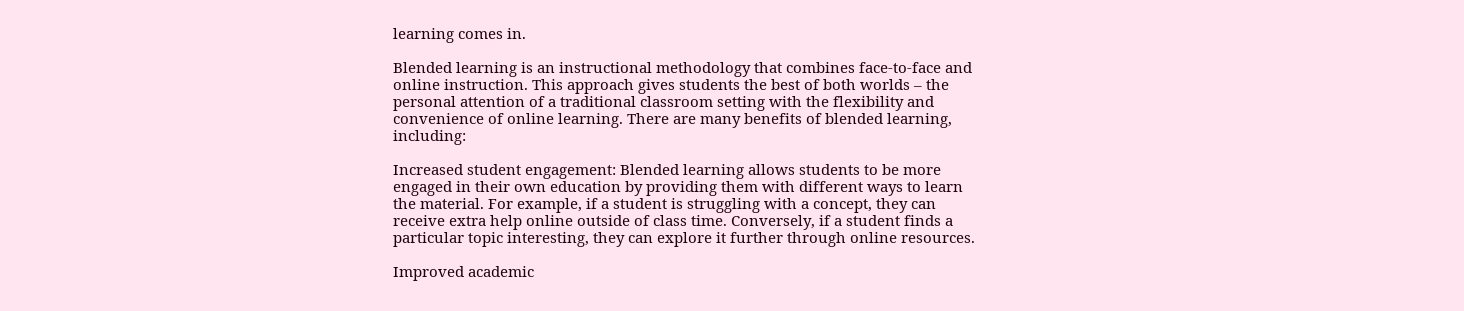learning comes in.

Blended learning is an instructional methodology that combines face-to-face and online instruction. This approach gives students the best of both worlds – the personal attention of a traditional classroom setting with the flexibility and convenience of online learning. There are many benefits of blended learning, including:

Increased student engagement: Blended learning allows students to be more engaged in their own education by providing them with different ways to learn the material. For example, if a student is struggling with a concept, they can receive extra help online outside of class time. Conversely, if a student finds a particular topic interesting, they can explore it further through online resources.

Improved academic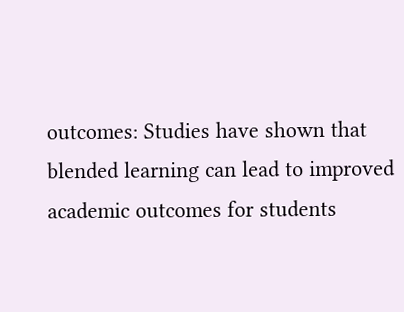outcomes: Studies have shown that blended learning can lead to improved academic outcomes for students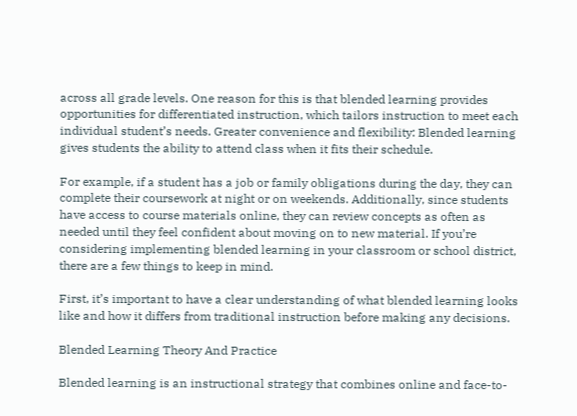across all grade levels. One reason for this is that blended learning provides opportunities for differentiated instruction, which tailors instruction to meet each individual student’s needs. Greater convenience and flexibility: Blended learning gives students the ability to attend class when it fits their schedule.

For example, if a student has a job or family obligations during the day, they can complete their coursework at night or on weekends. Additionally, since students have access to course materials online, they can review concepts as often as needed until they feel confident about moving on to new material. If you’re considering implementing blended learning in your classroom or school district, there are a few things to keep in mind.

First, it’s important to have a clear understanding of what blended learning looks like and how it differs from traditional instruction before making any decisions.

Blended Learning Theory And Practice

Blended learning is an instructional strategy that combines online and face-to-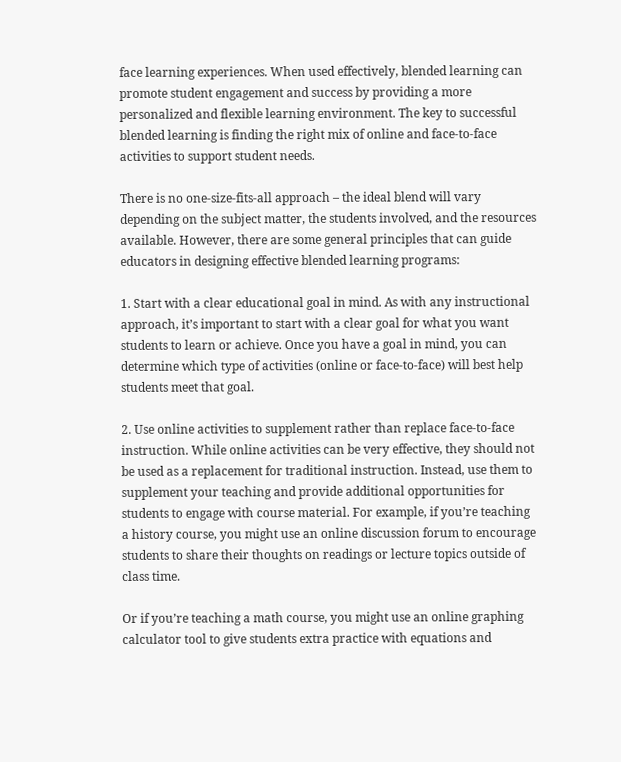face learning experiences. When used effectively, blended learning can promote student engagement and success by providing a more personalized and flexible learning environment. The key to successful blended learning is finding the right mix of online and face-to-face activities to support student needs.

There is no one-size-fits-all approach – the ideal blend will vary depending on the subject matter, the students involved, and the resources available. However, there are some general principles that can guide educators in designing effective blended learning programs:

1. Start with a clear educational goal in mind. As with any instructional approach, it’s important to start with a clear goal for what you want students to learn or achieve. Once you have a goal in mind, you can determine which type of activities (online or face-to-face) will best help students meet that goal.

2. Use online activities to supplement rather than replace face-to-face instruction. While online activities can be very effective, they should not be used as a replacement for traditional instruction. Instead, use them to supplement your teaching and provide additional opportunities for students to engage with course material. For example, if you’re teaching a history course, you might use an online discussion forum to encourage students to share their thoughts on readings or lecture topics outside of class time.

Or if you’re teaching a math course, you might use an online graphing calculator tool to give students extra practice with equations and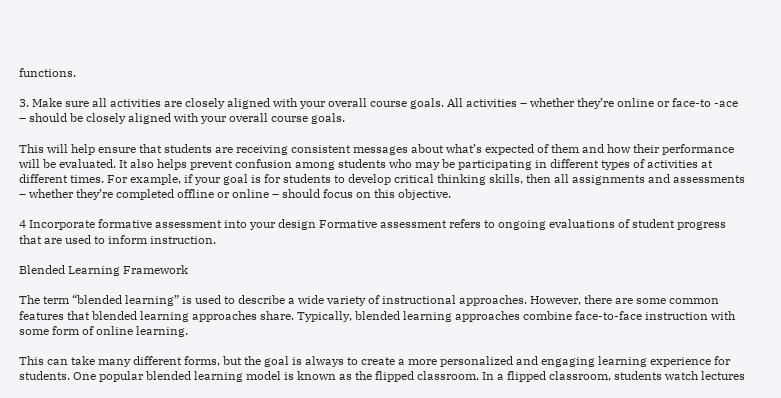functions.

3. Make sure all activities are closely aligned with your overall course goals. All activities – whether they’re online or face-to -ace – should be closely aligned with your overall course goals.

This will help ensure that students are receiving consistent messages about what’s expected of them and how their performance will be evaluated. It also helps prevent confusion among students who may be participating in different types of activities at different times. For example, if your goal is for students to develop critical thinking skills, then all assignments and assessments – whether they’re completed offline or online – should focus on this objective.

4 Incorporate formative assessment into your design Formative assessment refers to ongoing evaluations of student progress that are used to inform instruction.

Blended Learning Framework

The term “blended learning” is used to describe a wide variety of instructional approaches. However, there are some common features that blended learning approaches share. Typically, blended learning approaches combine face-to-face instruction with some form of online learning.

This can take many different forms, but the goal is always to create a more personalized and engaging learning experience for students. One popular blended learning model is known as the flipped classroom. In a flipped classroom, students watch lectures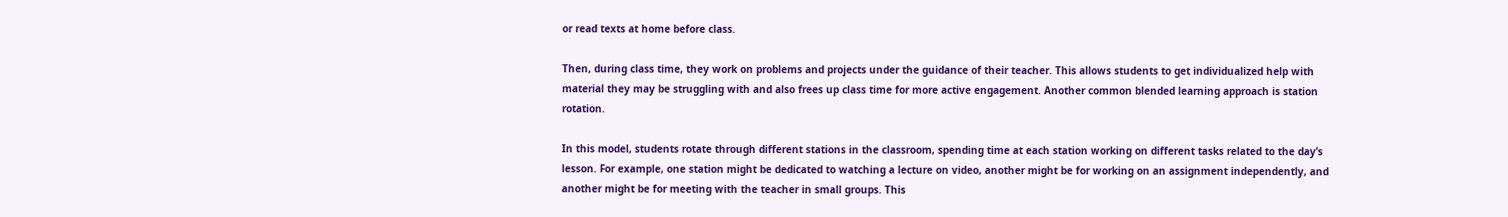or read texts at home before class.

Then, during class time, they work on problems and projects under the guidance of their teacher. This allows students to get individualized help with material they may be struggling with and also frees up class time for more active engagement. Another common blended learning approach is station rotation.

In this model, students rotate through different stations in the classroom, spending time at each station working on different tasks related to the day’s lesson. For example, one station might be dedicated to watching a lecture on video, another might be for working on an assignment independently, and another might be for meeting with the teacher in small groups. This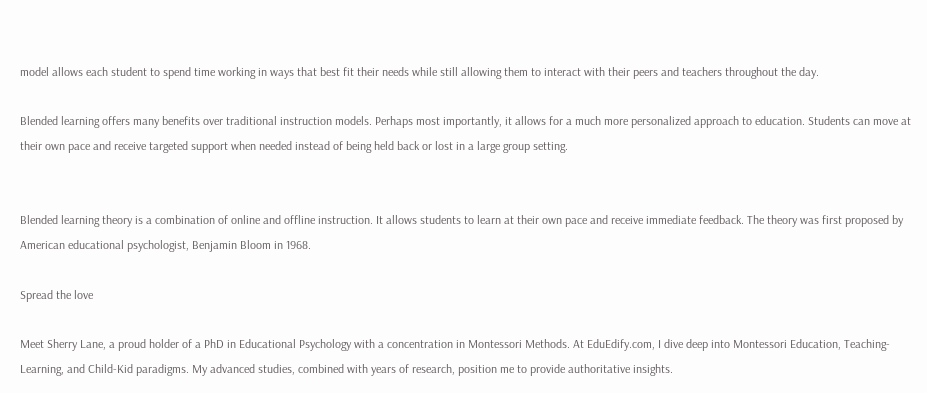model allows each student to spend time working in ways that best fit their needs while still allowing them to interact with their peers and teachers throughout the day.

Blended learning offers many benefits over traditional instruction models. Perhaps most importantly, it allows for a much more personalized approach to education. Students can move at their own pace and receive targeted support when needed instead of being held back or lost in a large group setting.


Blended learning theory is a combination of online and offline instruction. It allows students to learn at their own pace and receive immediate feedback. The theory was first proposed by American educational psychologist, Benjamin Bloom in 1968.

Spread the love

Meet Sherry Lane, a proud holder of a PhD in Educational Psychology with a concentration in Montessori Methods. At EduEdify.com, I dive deep into Montessori Education, Teaching-Learning, and Child-Kid paradigms. My advanced studies, combined with years of research, position me to provide authoritative insights.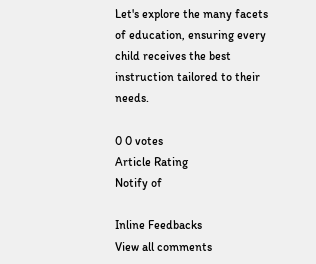Let's explore the many facets of education, ensuring every child receives the best instruction tailored to their needs.

0 0 votes
Article Rating
Notify of

Inline Feedbacks
View all comments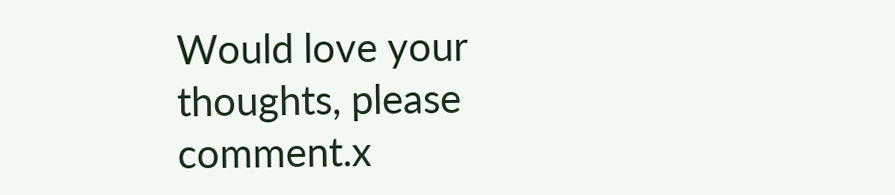Would love your thoughts, please comment.x